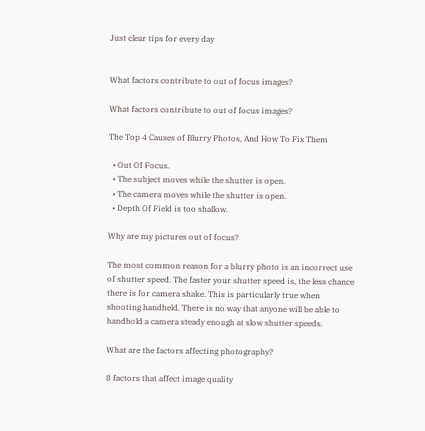Just clear tips for every day


What factors contribute to out of focus images?

What factors contribute to out of focus images?

The Top 4 Causes of Blurry Photos, And How To Fix Them

  • Out Of Focus.
  • The subject moves while the shutter is open.
  • The camera moves while the shutter is open.
  • Depth Of Field is too shallow.

Why are my pictures out of focus?

The most common reason for a blurry photo is an incorrect use of shutter speed. The faster your shutter speed is, the less chance there is for camera shake. This is particularly true when shooting handheld. There is no way that anyone will be able to handhold a camera steady enough at slow shutter speeds.

What are the factors affecting photography?

8 factors that affect image quality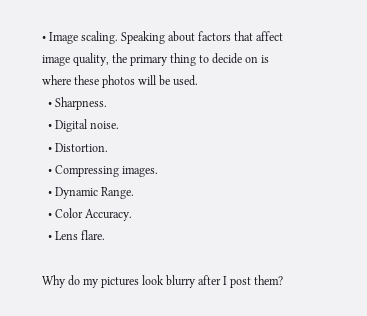• Image scaling. Speaking about factors that affect image quality, the primary thing to decide on is where these photos will be used.
  • Sharpness.
  • Digital noise.
  • Distortion.
  • Compressing images.
  • Dynamic Range.
  • Color Accuracy.
  • Lens flare.

Why do my pictures look blurry after I post them?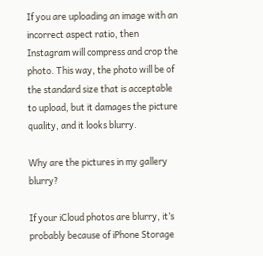If you are uploading an image with an incorrect aspect ratio, then Instagram will compress and crop the photo. This way, the photo will be of the standard size that is acceptable to upload, but it damages the picture quality, and it looks blurry.

Why are the pictures in my gallery blurry?

If your iCloud photos are blurry, it’s probably because of iPhone Storage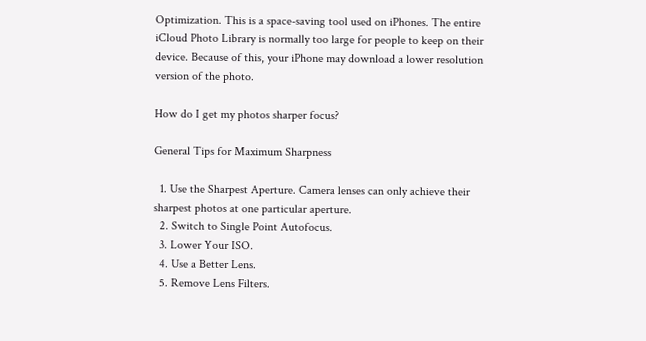Optimization. This is a space-saving tool used on iPhones. The entire iCloud Photo Library is normally too large for people to keep on their device. Because of this, your iPhone may download a lower resolution version of the photo.

How do I get my photos sharper focus?

General Tips for Maximum Sharpness

  1. Use the Sharpest Aperture. Camera lenses can only achieve their sharpest photos at one particular aperture.
  2. Switch to Single Point Autofocus.
  3. Lower Your ISO.
  4. Use a Better Lens.
  5. Remove Lens Filters.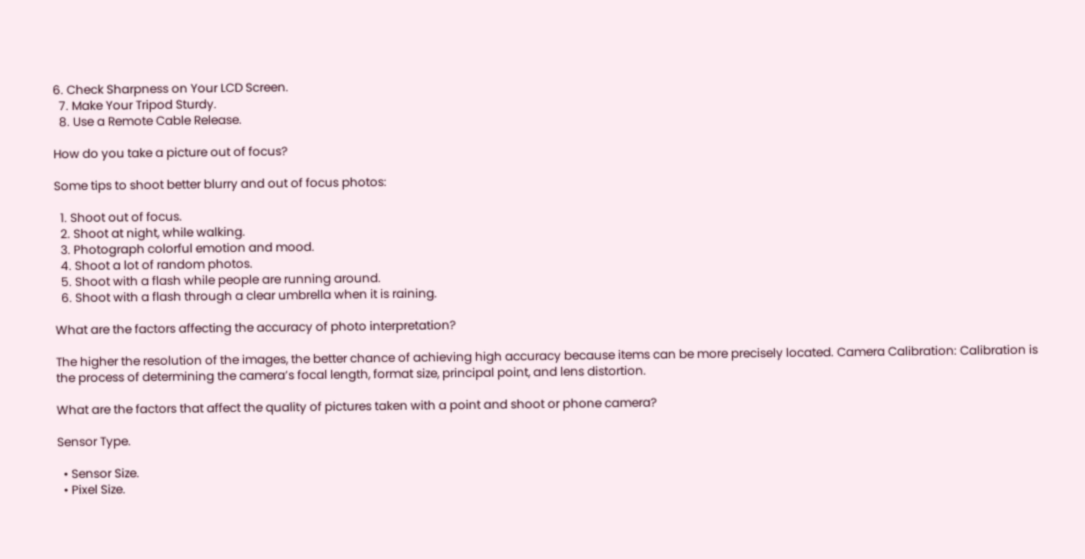6. Check Sharpness on Your LCD Screen.
  7. Make Your Tripod Sturdy.
  8. Use a Remote Cable Release.

How do you take a picture out of focus?

Some tips to shoot better blurry and out of focus photos:

  1. Shoot out of focus.
  2. Shoot at night, while walking.
  3. Photograph colorful emotion and mood.
  4. Shoot a lot of random photos.
  5. Shoot with a flash while people are running around.
  6. Shoot with a flash through a clear umbrella when it is raining.

What are the factors affecting the accuracy of photo interpretation?

The higher the resolution of the images, the better chance of achieving high accuracy because items can be more precisely located. Camera Calibration: Calibration is the process of determining the camera’s focal length, format size, principal point, and lens distortion.

What are the factors that affect the quality of pictures taken with a point and shoot or phone camera?

Sensor Type.

  • Sensor Size.
  • Pixel Size.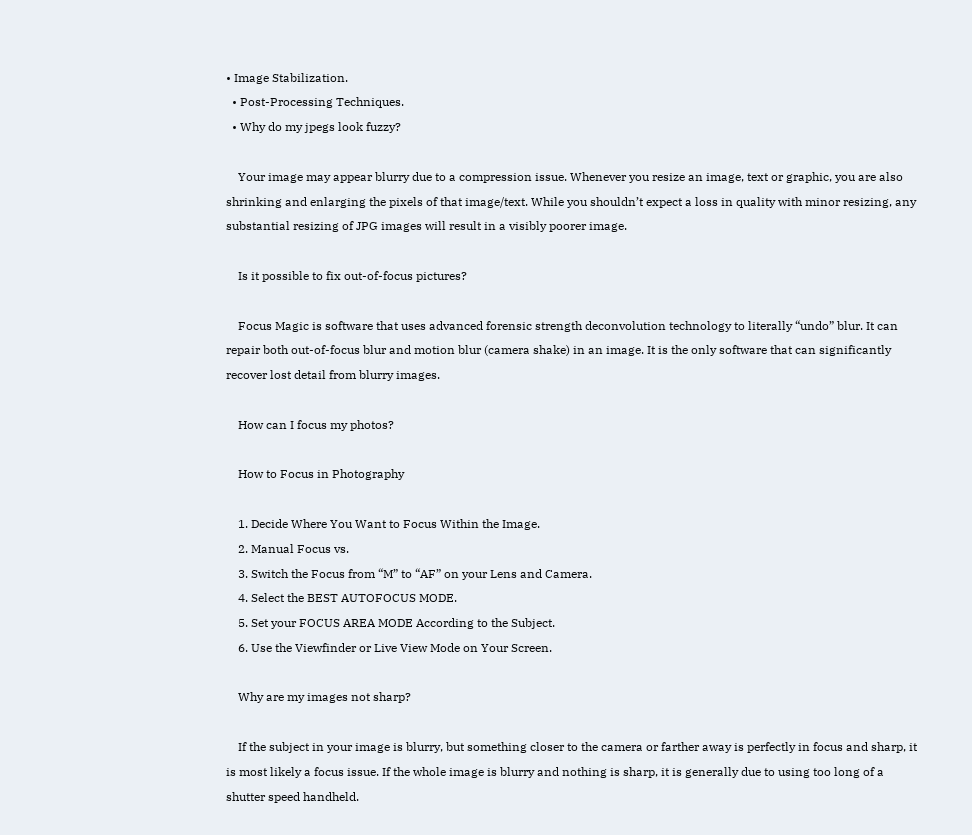• Image Stabilization.
  • Post-Processing Techniques.
  • Why do my jpegs look fuzzy?

    Your image may appear blurry due to a compression issue. Whenever you resize an image, text or graphic, you are also shrinking and enlarging the pixels of that image/text. While you shouldn’t expect a loss in quality with minor resizing, any substantial resizing of JPG images will result in a visibly poorer image.

    Is it possible to fix out-of-focus pictures?

    Focus Magic is software that uses advanced forensic strength deconvolution technology to literally “undo” blur. It can repair both out-of-focus blur and motion blur (camera shake) in an image. It is the only software that can significantly recover lost detail from blurry images.

    How can I focus my photos?

    How to Focus in Photography

    1. Decide Where You Want to Focus Within the Image.
    2. Manual Focus vs.
    3. Switch the Focus from “M” to “AF” on your Lens and Camera.
    4. Select the BEST AUTOFOCUS MODE.
    5. Set your FOCUS AREA MODE According to the Subject.
    6. Use the Viewfinder or Live View Mode on Your Screen.

    Why are my images not sharp?

    If the subject in your image is blurry, but something closer to the camera or farther away is perfectly in focus and sharp, it is most likely a focus issue. If the whole image is blurry and nothing is sharp, it is generally due to using too long of a shutter speed handheld.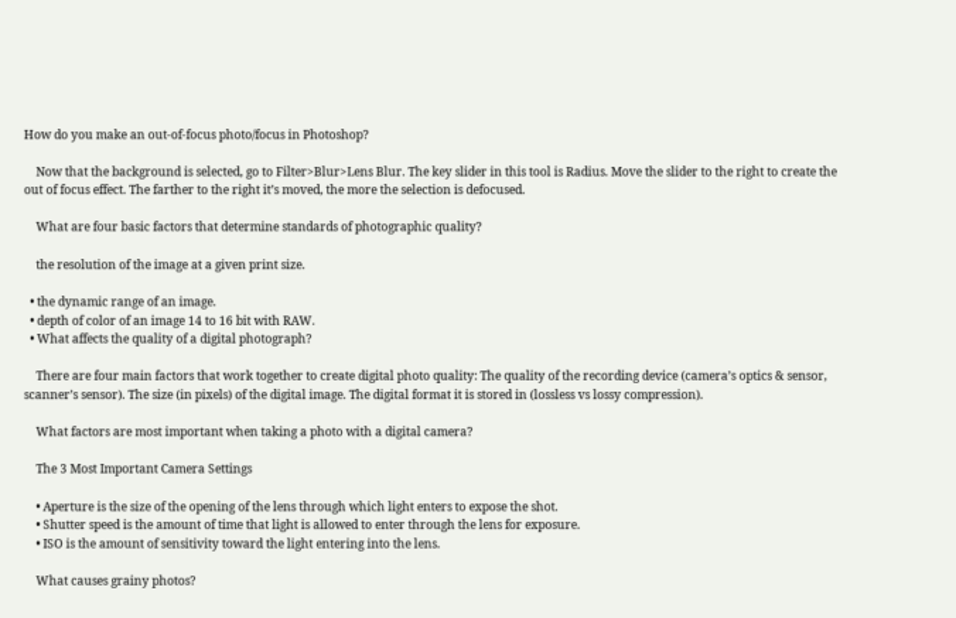How do you make an out-of-focus photo/focus in Photoshop?

    Now that the background is selected, go to Filter>Blur>Lens Blur. The key slider in this tool is Radius. Move the slider to the right to create the out of focus effect. The farther to the right it’s moved, the more the selection is defocused.

    What are four basic factors that determine standards of photographic quality?

    the resolution of the image at a given print size.

  • the dynamic range of an image.
  • depth of color of an image 14 to 16 bit with RAW.
  • What affects the quality of a digital photograph?

    There are four main factors that work together to create digital photo quality: The quality of the recording device (camera’s optics & sensor, scanner’s sensor). The size (in pixels) of the digital image. The digital format it is stored in (lossless vs lossy compression).

    What factors are most important when taking a photo with a digital camera?

    The 3 Most Important Camera Settings

    • Aperture is the size of the opening of the lens through which light enters to expose the shot.
    • Shutter speed is the amount of time that light is allowed to enter through the lens for exposure.
    • ISO is the amount of sensitivity toward the light entering into the lens.

    What causes grainy photos?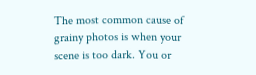The most common cause of grainy photos is when your scene is too dark. You or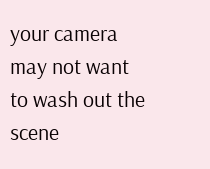your camera may not want to wash out the scene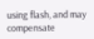using flash, and may compensate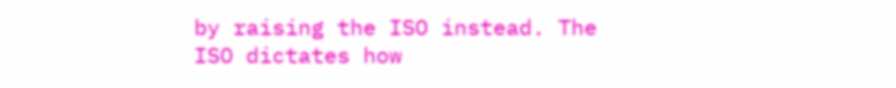by raising the ISO instead. The ISO dictates how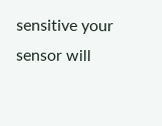sensitive your sensor will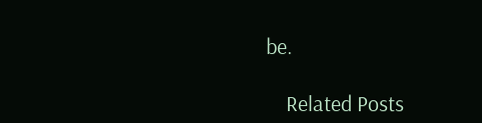be.

    Related Posts